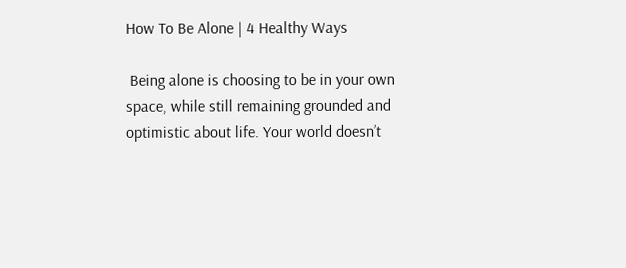How To Be Alone | 4 Healthy Ways

 Being alone is choosing to be in your own space, while still remaining grounded and optimistic about life. Your world doesn’t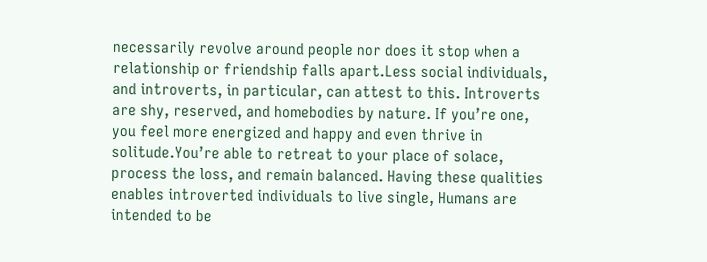necessarily revolve around people nor does it stop when a relationship or friendship falls apart.Less social individuals, and introverts, in particular, can attest to this. Introverts are shy, reserved, and homebodies by nature. If you’re one, you feel more energized and happy and even thrive in solitude.You’re able to retreat to your place of solace, process the loss, and remain balanced. Having these qualities enables introverted individuals to live single, Humans are intended to be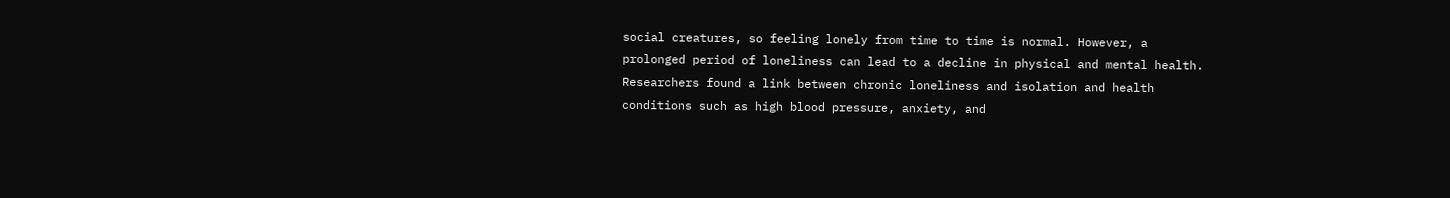social creatures, so feeling lonely from time to time is normal. However, a prolonged period of loneliness can lead to a decline in physical and mental health.
Researchers found a link between chronic loneliness and isolation and health conditions such as high blood pressure, anxiety, and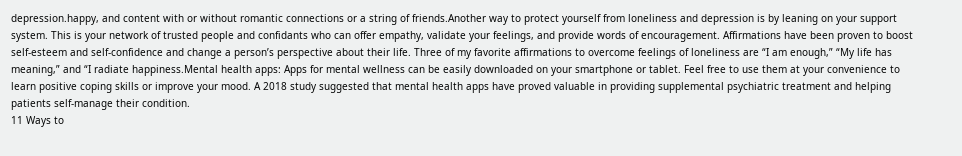depression.happy, and content with or without romantic connections or a string of friends.Another way to protect yourself from loneliness and depression is by leaning on your support system. This is your network of trusted people and confidants who can offer empathy, validate your feelings, and provide words of encouragement. Affirmations have been proven to boost self-esteem and self-confidence and change a person’s perspective about their life. Three of my favorite affirmations to overcome feelings of loneliness are “I am enough,” “My life has meaning,” and “I radiate happiness.Mental health apps: Apps for mental wellness can be easily downloaded on your smartphone or tablet. Feel free to use them at your convenience to learn positive coping skills or improve your mood. A 2018 study suggested that mental health apps have proved valuable in providing supplemental psychiatric treatment and helping patients self-manage their condition.
11 Ways to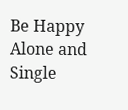Be Happy Alone and Single